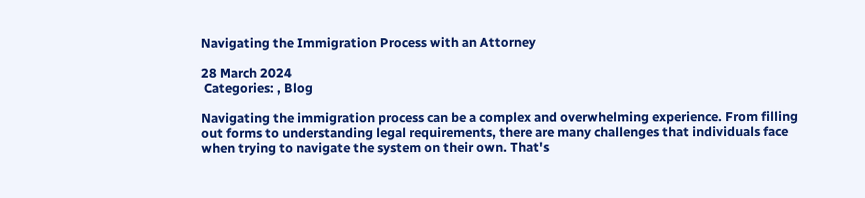Navigating the Immigration Process with an Attorney

28 March 2024
 Categories: , Blog

Navigating the immigration process can be a complex and overwhelming experience. From filling out forms to understanding legal requirements, there are many challenges that individuals face when trying to navigate the system on their own. That's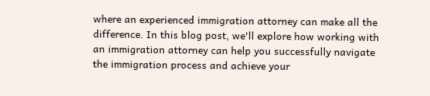where an experienced immigration attorney can make all the difference. In this blog post, we'll explore how working with an immigration attorney can help you successfully navigate the immigration process and achieve your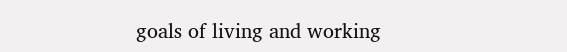goals of living and working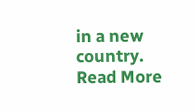in a new country. Read More